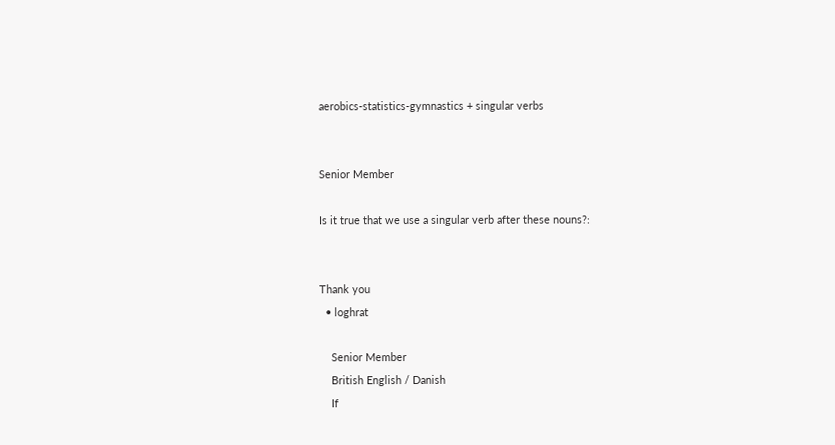aerobics-statistics-gymnastics + singular verbs


Senior Member

Is it true that we use a singular verb after these nouns?:


Thank you
  • loghrat

    Senior Member
    British English / Danish
    If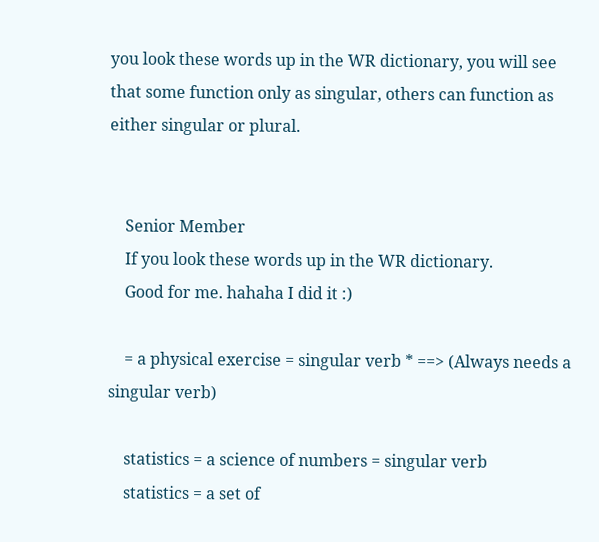you look these words up in the WR dictionary, you will see that some function only as singular, others can function as either singular or plural.


    Senior Member
    If you look these words up in the WR dictionary.
    Good for me. hahaha I did it :)

    = a physical exercise = singular verb * ==> (Always needs a singular verb)

    statistics = a science of numbers = singular verb
    statistics = a set of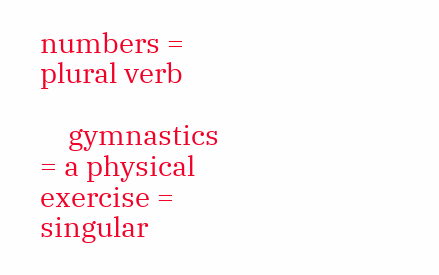numbers = plural verb

    gymnastics = a physical exercise = singular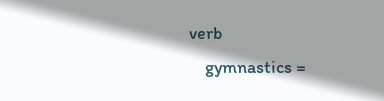verb
    gymnastics =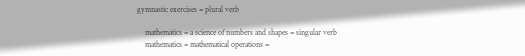gymnastic exercises = plural verb

    mathematics = a science of numbers and shapes = singular verb
    mathematics = mathematical operations =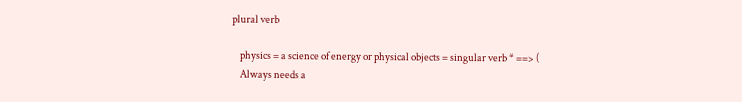plural verb

    physics = a science of energy or physical objects = singular verb * ==> (
    Always needs a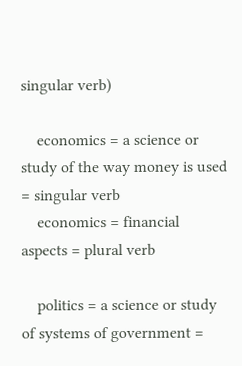singular verb)

    economics = a science or study of the way money is used = singular verb
    economics = financial aspects = plural verb

    politics = a science or study of systems of government =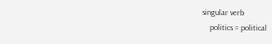singular verb
    politics = political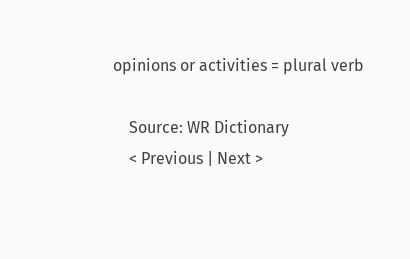opinions or activities = plural verb

    Source: WR Dictionary
    < Previous | Next >